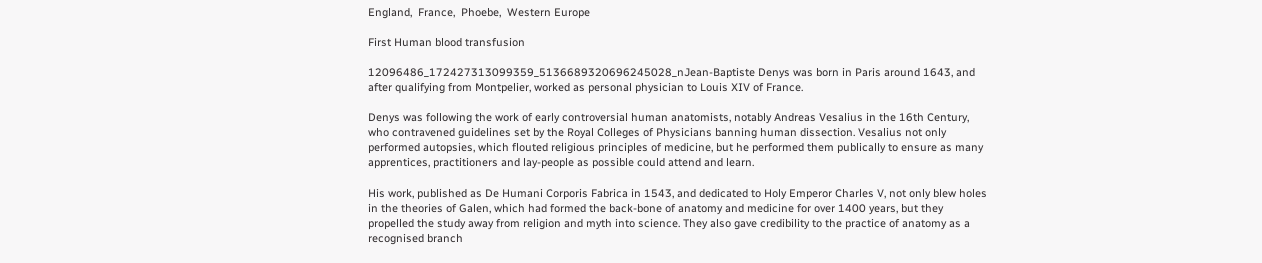England,  France,  Phoebe,  Western Europe

First Human blood transfusion

12096486_172427313099359_5136689320696245028_nJean-Baptiste Denys was born in Paris around 1643, and after qualifying from Montpelier, worked as personal physician to Louis XIV of France.

Denys was following the work of early controversial human anatomists, notably Andreas Vesalius in the 16th Century, who contravened guidelines set by the Royal Colleges of Physicians banning human dissection. Vesalius not only performed autopsies, which flouted religious principles of medicine, but he performed them publically to ensure as many apprentices, practitioners and lay-people as possible could attend and learn.

His work, published as De Humani Corporis Fabrica in 1543, and dedicated to Holy Emperor Charles V, not only blew holes in the theories of Galen, which had formed the back-bone of anatomy and medicine for over 1400 years, but they propelled the study away from religion and myth into science. They also gave credibility to the practice of anatomy as a recognised branch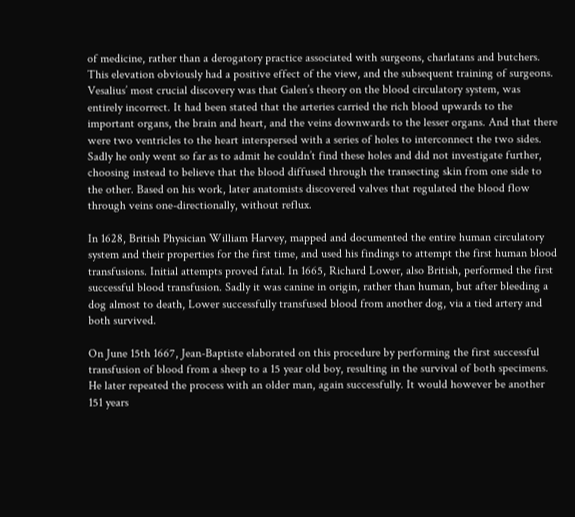of medicine, rather than a derogatory practice associated with surgeons, charlatans and butchers. This elevation obviously had a positive effect of the view, and the subsequent training of surgeons.
Vesalius’ most crucial discovery was that Galen’s theory on the blood circulatory system, was entirely incorrect. It had been stated that the arteries carried the rich blood upwards to the important organs, the brain and heart, and the veins downwards to the lesser organs. And that there were two ventricles to the heart interspersed with a series of holes to interconnect the two sides. Sadly he only went so far as to admit he couldn’t find these holes and did not investigate further, choosing instead to believe that the blood diffused through the transecting skin from one side to the other. Based on his work, later anatomists discovered valves that regulated the blood flow through veins one-directionally, without reflux.

In 1628, British Physician William Harvey, mapped and documented the entire human circulatory system and their properties for the first time, and used his findings to attempt the first human blood transfusions. Initial attempts proved fatal. In 1665, Richard Lower, also British, performed the first successful blood transfusion. Sadly it was canine in origin, rather than human, but after bleeding a dog almost to death, Lower successfully transfused blood from another dog, via a tied artery and both survived.

On June 15th 1667, Jean-Baptiste elaborated on this procedure by performing the first successful transfusion of blood from a sheep to a 15 year old boy, resulting in the survival of both specimens. He later repeated the process with an older man, again successfully. It would however be another 151 years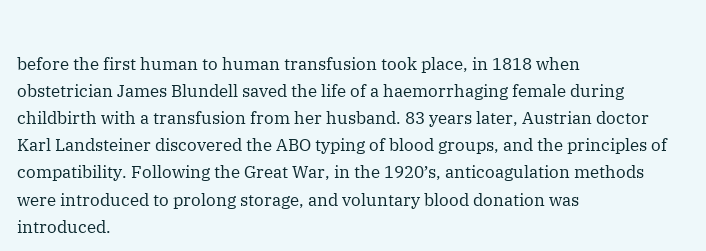before the first human to human transfusion took place, in 1818 when obstetrician James Blundell saved the life of a haemorrhaging female during childbirth with a transfusion from her husband. 83 years later, Austrian doctor Karl Landsteiner discovered the ABO typing of blood groups, and the principles of compatibility. Following the Great War, in the 1920’s, anticoagulation methods were introduced to prolong storage, and voluntary blood donation was introduced.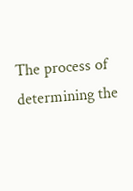The process of determining the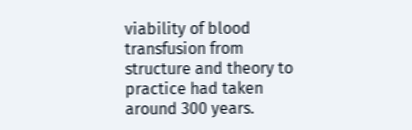viability of blood transfusion from structure and theory to practice had taken around 300 years.